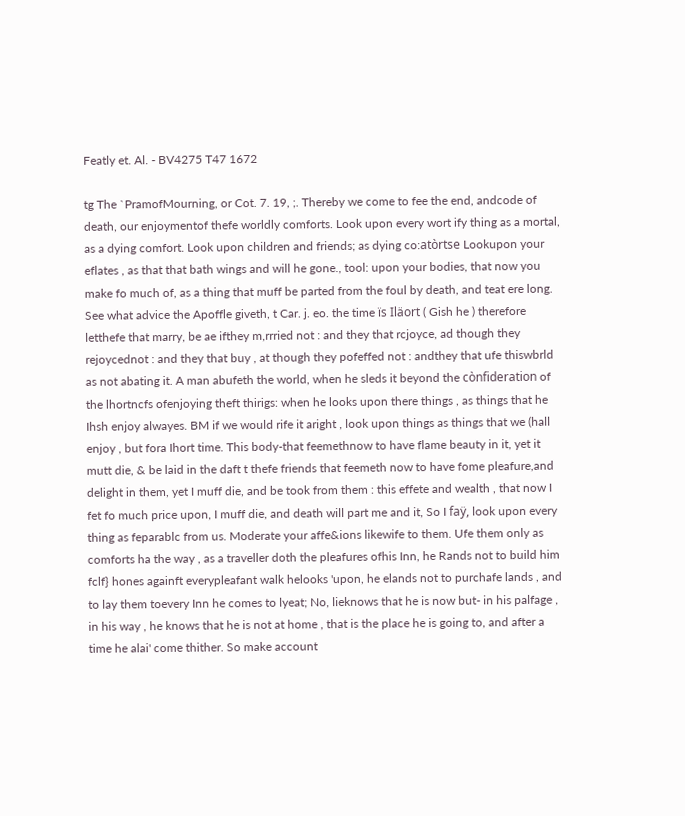Featly et. Al. - BV4275 T47 1672

tg The `PramofMourning, or Cot. 7. 19, ;. Thereby we come to fee the end, andcode of death, our enjoymentof thefe worldly comforts. Look upon every wort ify thing as a mortal, as a dying comfort. Look upon children and friends; as dying co:atòrtse Lookupon your eflates , as that that bath wings and will he gone., tool: upon your bodies, that now you make fo much of, as a thing that muff be parted from the foul by death, and teat ere long. See what advice the Apoffle giveth, t Car. j. eo. the time ïs Iläort ( Gish he ) therefore letthefe that marry, be ae ifthey m,rrried not : and they that rcjoyce, ad though they rejoycednot : and they that buy , at though they pofeffed not : andthey that ufe thiswbrld as not abating it. A man abufeth the world, when he sleds it beyond the cònfideration of the lhortncfs ofenjoying theft thirigs: when he looks upon there things , as things that he Ihsh enjoy alwayes. BM if we would rife it aright , look upon things as things that we (hall enjoy , but fora Ihort time. This body-that feemethnow to have flame beauty in it, yet it mutt die, & be laid in the daft t thefe friends that feemeth now to have fome pleafure,and delight in them, yet I muff die, and be took from them : this effete and wealth , that now I fet fo much price upon, I muff die, and death will part me and it, So I faÿ, look upon every thing as feparablc from us. Moderate your affe&ions likewife to them. Ufe them only as comforts ha the way , as a traveller doth the pleafures ofhis Inn, he Rands not to build him fclf} hones againft everypleafant walk helooks 'upon, he elands not to purchafe lands , and to lay them toevery Inn he comes to lyeat; No, lieknows that he is now but- in his palfage , in his way , he knows that he is not at home , that is the place he is going to, and after a time he alai' come thither. So make account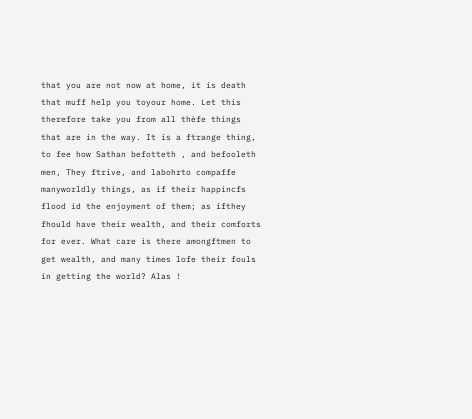that you are not now at home, it is death that muff help you toyour home. Let this therefore take you from all thèfe things that are in the way. It is a ftrange thing, to fee how Sathan befotteth , and befooleth men, They ftrive, and labohrto compaffe manyworldly things, as if their happincfs flood id the enjoyment of them; as ifthey fhould have their wealth, and their comforts for ever. What care is there amongftmen to get wealth, and many times lofe their fouls in getting the world? Alas !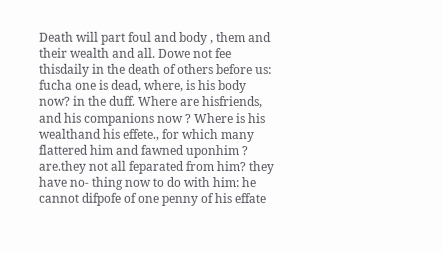Death will part foul and body , them and their wealth and all. Dowe not fee thisdaily in the death of others before us: fucha one is dead, where, is his body now? in the duff. Where are hisfriends, and his companions now ? Where is his wealthand his effete., for which many flattered him and fawned uponhim ? are.they not all feparated from him? they have no- thing now to do with him: he cannot difpofe of one penny of his effate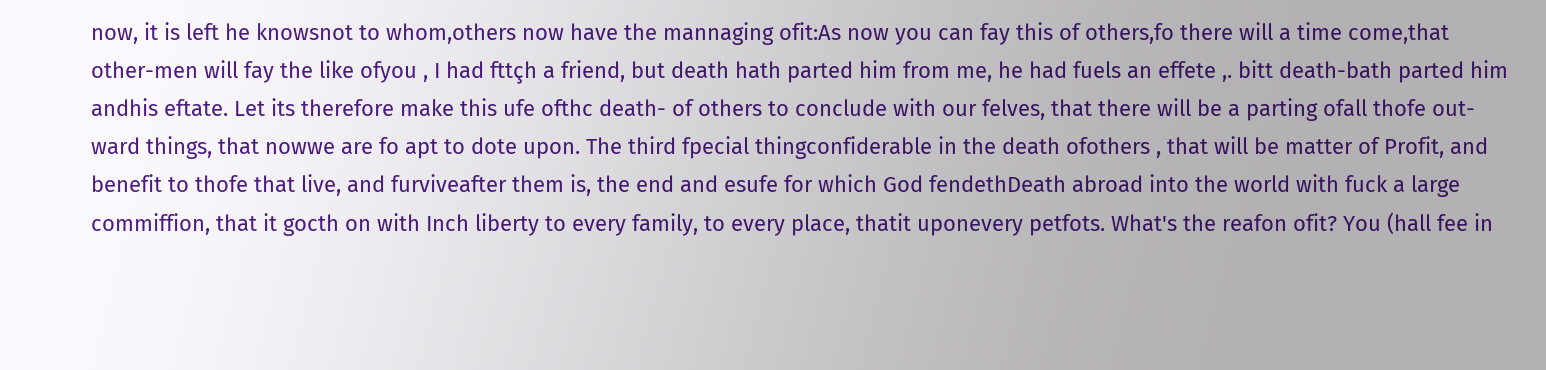now, it is left he knowsnot to whom,others now have the mannaging ofit:As now you can fay this of others,fo there will a time come,that other-men will fay the like ofyou , I had fttçh a friend, but death hath parted him from me, he had fuels an effete ,. bitt death-bath parted him andhis eftate. Let its therefore make this ufe ofthc death- of others to conclude with our felves, that there will be a parting ofall thofe out- ward things, that nowwe are fo apt to dote upon. The third fpecial thingconfiderable in the death ofothers , that will be matter of Profit, and benefit to thofe that live, and furviveafter them is, the end and esufe for which God fendethDeath abroad into the world with fuck a large commiffion, that it gocth on with Inch liberty to every family, to every place, thatit uponevery petfots. What's the reafon ofit? You (hall fee in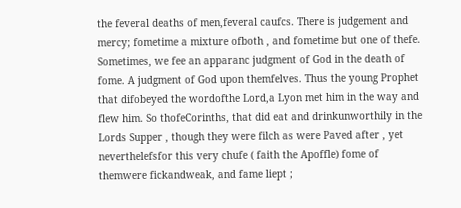the feveral deaths of men,feveral caufcs. There is judgement and mercy; fometime a mixture ofboth , and fometime but one of thefe. Sometimes, we fee an apparanc judgment of God in the death of fome. A judgment of God upon themfelves. Thus the young Prophet that difobeyed the wordofthe Lord,a Lyon met him in the way and flew him. So thofeCorinths, that did eat and drinkunworthily in the Lords Supper , though they were filch as were Paved after , yet neverthelefsfor this very chufe ( faith the Apoffle) fome of themwere fickandweak, and fame liept ;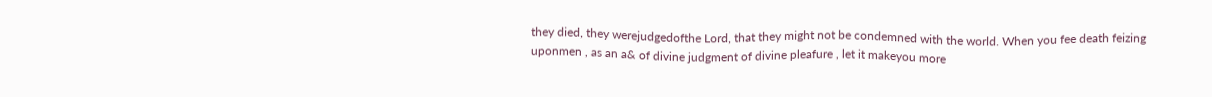they died, they werejudgedofthe Lord, that they might not be condemned with the world. When you fee death feizing uponmen , as an a& of divine judgment of divine pleafure , let it makeyou more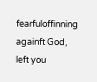fearfuloffinning againft God, left you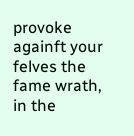provoke againft your felves the fame wrath, in the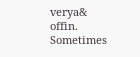verya& offin. Sometimes